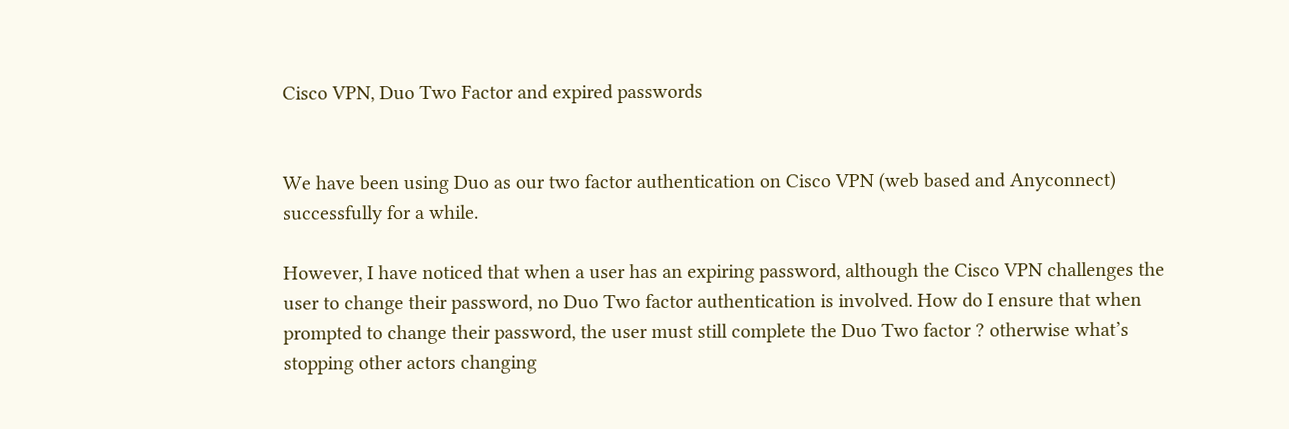Cisco VPN, Duo Two Factor and expired passwords


We have been using Duo as our two factor authentication on Cisco VPN (web based and Anyconnect) successfully for a while.

However, I have noticed that when a user has an expiring password, although the Cisco VPN challenges the user to change their password, no Duo Two factor authentication is involved. How do I ensure that when prompted to change their password, the user must still complete the Duo Two factor ? otherwise what’s stopping other actors changing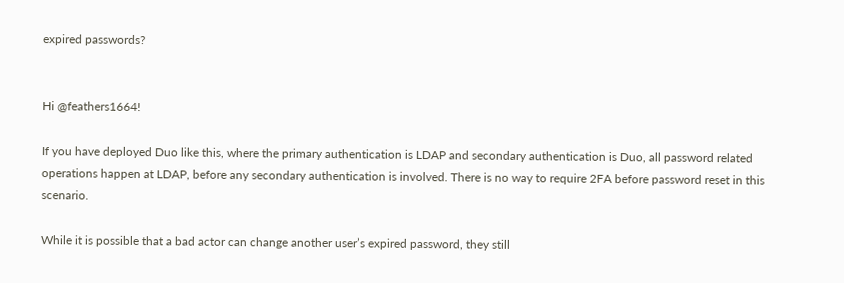expired passwords?


Hi @feathers1664!

If you have deployed Duo like this, where the primary authentication is LDAP and secondary authentication is Duo, all password related operations happen at LDAP, before any secondary authentication is involved. There is no way to require 2FA before password reset in this scenario.

While it is possible that a bad actor can change another user’s expired password, they still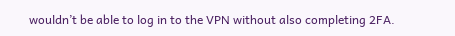wouldn’t be able to log in to the VPN without also completing 2FA.